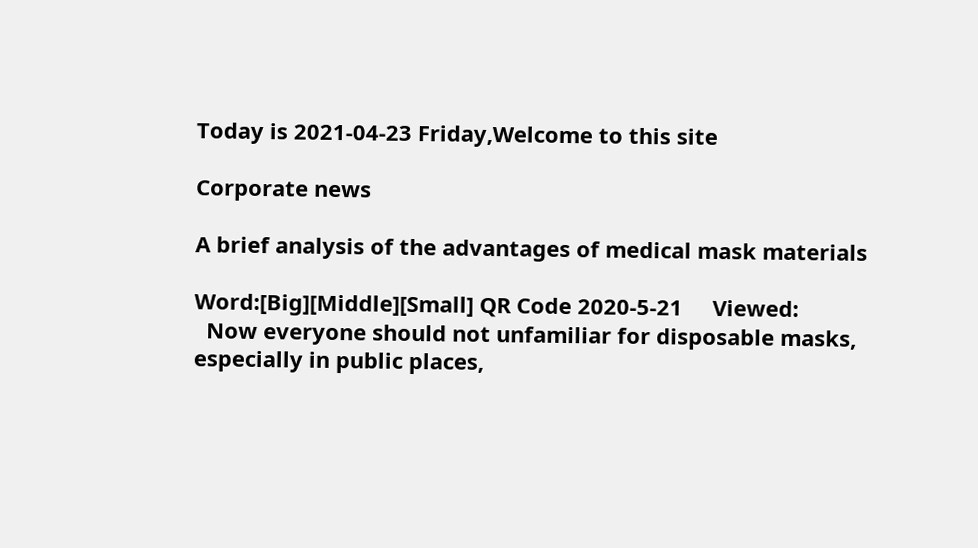Today is 2021-04-23 Friday,Welcome to this site

Corporate news

A brief analysis of the advantages of medical mask materials

Word:[Big][Middle][Small] QR Code 2020-5-21     Viewed:
  Now everyone should not unfamiliar for disposable masks, especially in public places,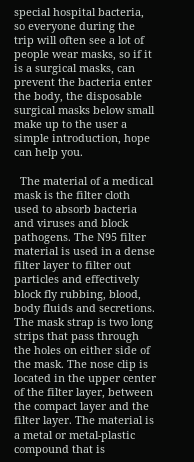special hospital bacteria, so everyone during the trip will often see a lot of people wear masks, so if it is a surgical masks, can prevent the bacteria enter the body, the disposable surgical masks below small make up to the user a simple introduction, hope can help you.

  The material of a medical mask is the filter cloth used to absorb bacteria and viruses and block pathogens. The N95 filter material is used in a dense filter layer to filter out particles and effectively block fly rubbing, blood, body fluids and secretions. The mask strap is two long strips that pass through the holes on either side of the mask. The nose clip is located in the upper center of the filter layer, between the compact layer and the filter layer. The material is a metal or metal-plastic compound that is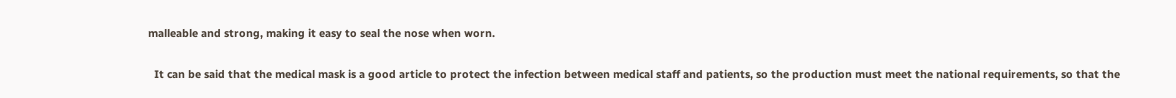malleable and strong, making it easy to seal the nose when worn.

  It can be said that the medical mask is a good article to protect the infection between medical staff and patients, so the production must meet the national requirements, so that the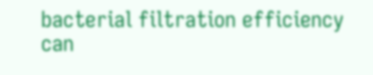bacterial filtration efficiency can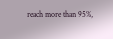reach more than 95%,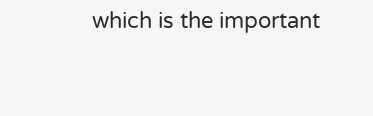which is the important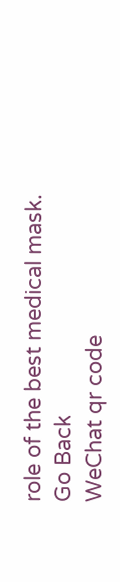role of the best medical mask.
Go Back
WeChat qr code